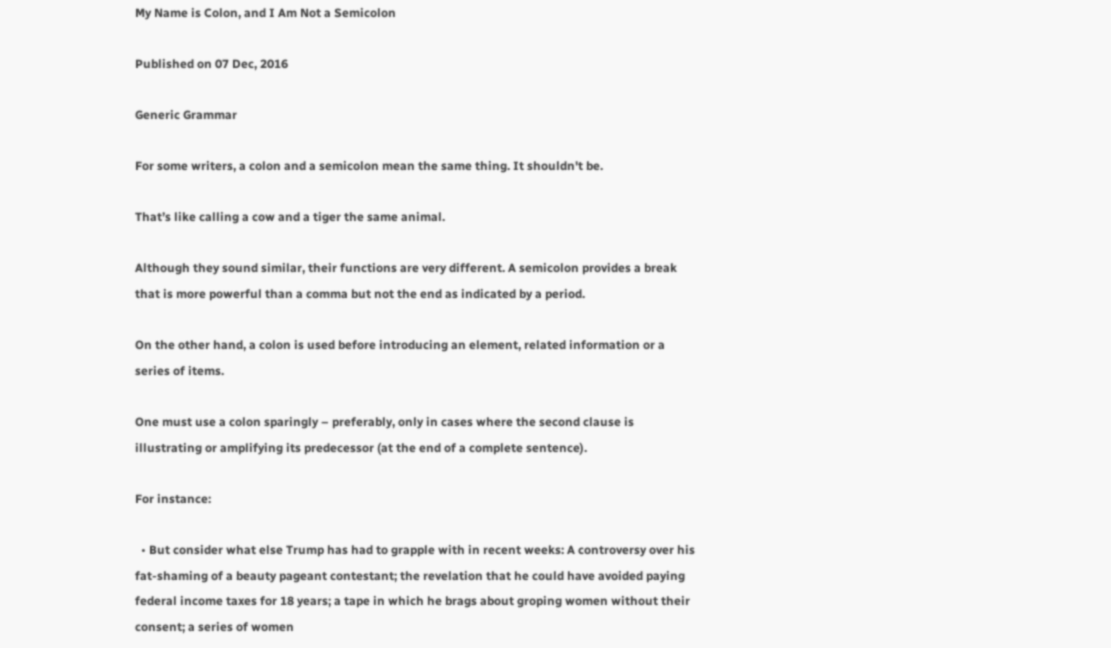My Name is Colon, and I Am Not a Semicolon

Published on 07 Dec, 2016

Generic Grammar

For some writers, a colon and a semicolon mean the same thing. It shouldn't be.

That’s like calling a cow and a tiger the same animal.

Although they sound similar, their functions are very different. A semicolon provides a break that is more powerful than a comma but not the end as indicated by a period.

On the other hand, a colon is used before introducing an element, related information or a series of items.

One must use a colon sparingly – preferably, only in cases where the second clause is illustrating or amplifying its predecessor (at the end of a complete sentence).

For instance:

  • But consider what else Trump has had to grapple with in recent weeks: A controversy over his fat-shaming of a beauty pageant contestant; the revelation that he could have avoided paying federal income taxes for 18 years; a tape in which he brags about groping women without their consent; a series of women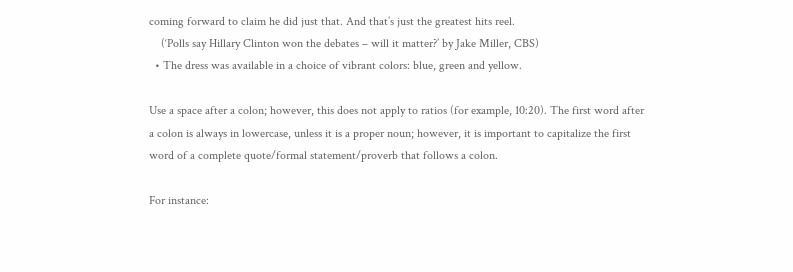coming forward to claim he did just that. And that’s just the greatest hits reel.
    (‘Polls say Hillary Clinton won the debates – will it matter?’ by Jake Miller, CBS)
  • The dress was available in a choice of vibrant colors: blue, green and yellow.

Use a space after a colon; however, this does not apply to ratios (for example, 10:20). The first word after a colon is always in lowercase, unless it is a proper noun; however, it is important to capitalize the first word of a complete quote/formal statement/proverb that follows a colon.

For instance: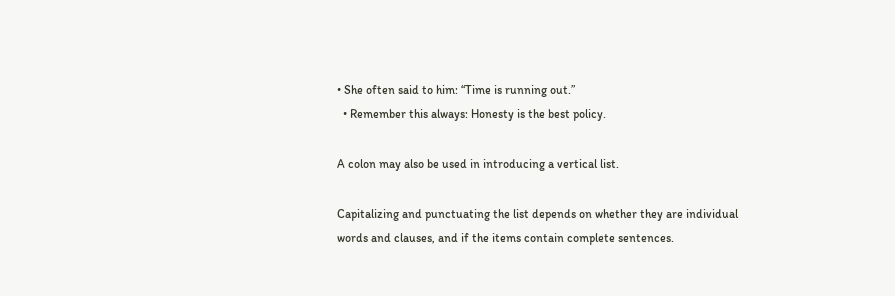• She often said to him: “Time is running out.”
  • Remember this always: Honesty is the best policy.

A colon may also be used in introducing a vertical list.

Capitalizing and punctuating the list depends on whether they are individual words and clauses, and if the items contain complete sentences.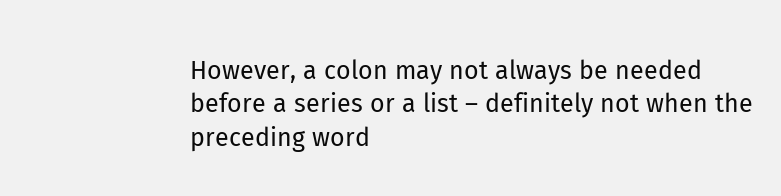However, a colon may not always be needed before a series or a list – definitely not when the preceding word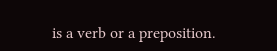is a verb or a preposition.